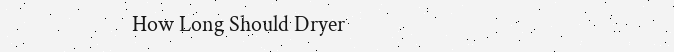How Long Should Dryer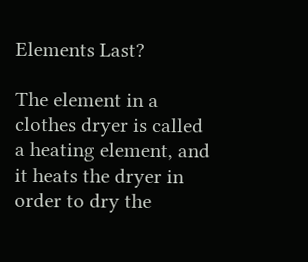Elements Last?

The element in a clothes dryer is called a heating element, and it heats the dryer in order to dry the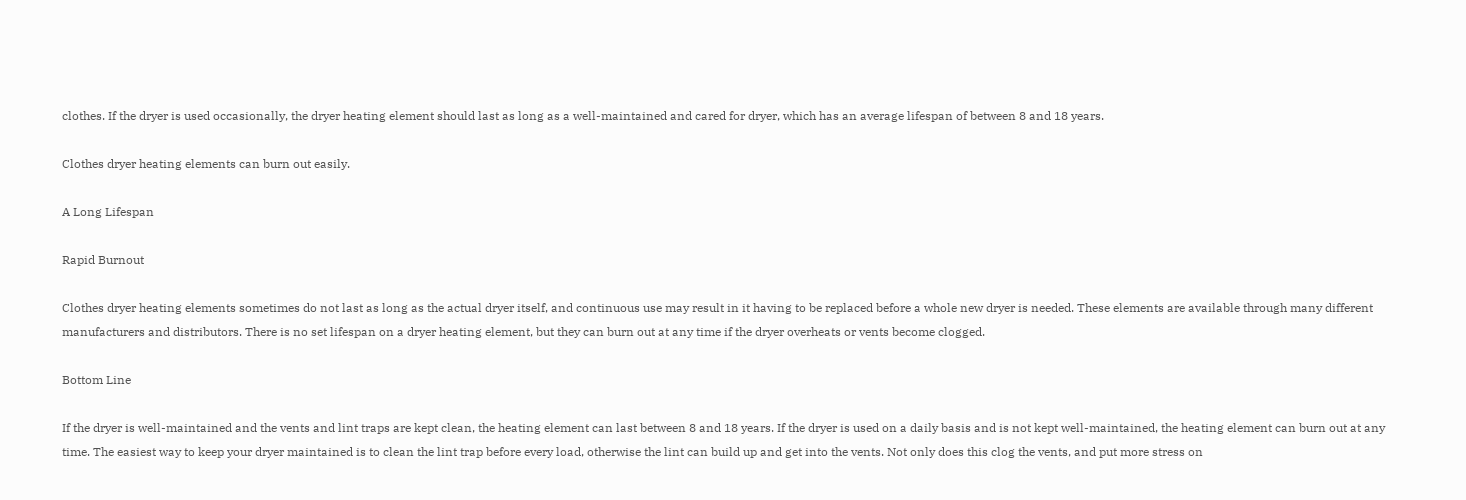clothes. If the dryer is used occasionally, the dryer heating element should last as long as a well-maintained and cared for dryer, which has an average lifespan of between 8 and 18 years.

Clothes dryer heating elements can burn out easily.

A Long Lifespan

Rapid Burnout

Clothes dryer heating elements sometimes do not last as long as the actual dryer itself, and continuous use may result in it having to be replaced before a whole new dryer is needed. These elements are available through many different manufacturers and distributors. There is no set lifespan on a dryer heating element, but they can burn out at any time if the dryer overheats or vents become clogged.

Bottom Line

If the dryer is well-maintained and the vents and lint traps are kept clean, the heating element can last between 8 and 18 years. If the dryer is used on a daily basis and is not kept well-maintained, the heating element can burn out at any time. The easiest way to keep your dryer maintained is to clean the lint trap before every load, otherwise the lint can build up and get into the vents. Not only does this clog the vents, and put more stress on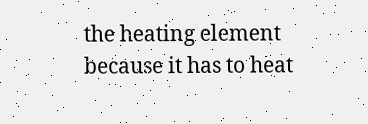the heating element because it has to heat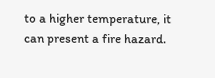to a higher temperature, it can present a fire hazard.